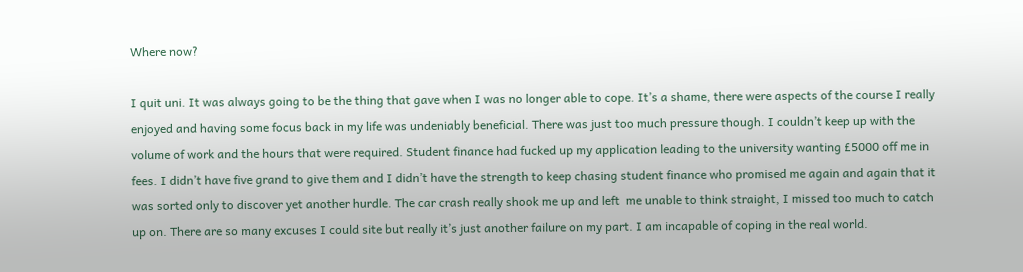Where now?

I quit uni. It was always going to be the thing that gave when I was no longer able to cope. It’s a shame, there were aspects of the course I really enjoyed and having some focus back in my life was undeniably beneficial. There was just too much pressure though. I couldn’t keep up with the volume of work and the hours that were required. Student finance had fucked up my application leading to the university wanting £5000 off me in fees. I didn’t have five grand to give them and I didn’t have the strength to keep chasing student finance who promised me again and again that it was sorted only to discover yet another hurdle. The car crash really shook me up and left  me unable to think straight, I missed too much to catch up on. There are so many excuses I could site but really it’s just another failure on my part. I am incapable of coping in the real world.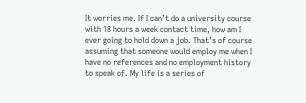It worries me. If I can’t do a university course with 18 hours a week contact time, how am I ever going to hold down a job. That’s of course assuming that someone would employ me when I have no references and no employment history to speak of. My life is a series of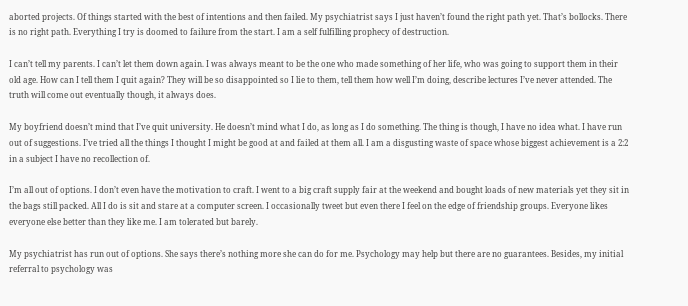aborted projects. Of things started with the best of intentions and then failed. My psychiatrist says I just haven’t found the right path yet. That’s bollocks. There is no right path. Everything I try is doomed to failure from the start. I am a self fulfilling prophecy of destruction.

I can’t tell my parents. I can’t let them down again. I was always meant to be the one who made something of her life, who was going to support them in their old age. How can I tell them I quit again? They will be so disappointed so I lie to them, tell them how well I’m doing, describe lectures I’ve never attended. The truth will come out eventually though, it always does.

My boyfriend doesn’t mind that I’ve quit university. He doesn’t mind what I do, as long as I do something. The thing is though, I have no idea what. I have run out of suggestions. I’ve tried all the things I thought I might be good at and failed at them all. I am a disgusting waste of space whose biggest achievement is a 2:2 in a subject I have no recollection of.

I’m all out of options. I don’t even have the motivation to craft. I went to a big craft supply fair at the weekend and bought loads of new materials yet they sit in the bags still packed. All I do is sit and stare at a computer screen. I occasionally tweet but even there I feel on the edge of friendship groups. Everyone likes everyone else better than they like me. I am tolerated but barely.

My psychiatrist has run out of options. She says there’s nothing more she can do for me. Psychology may help but there are no guarantees. Besides, my initial referral to psychology was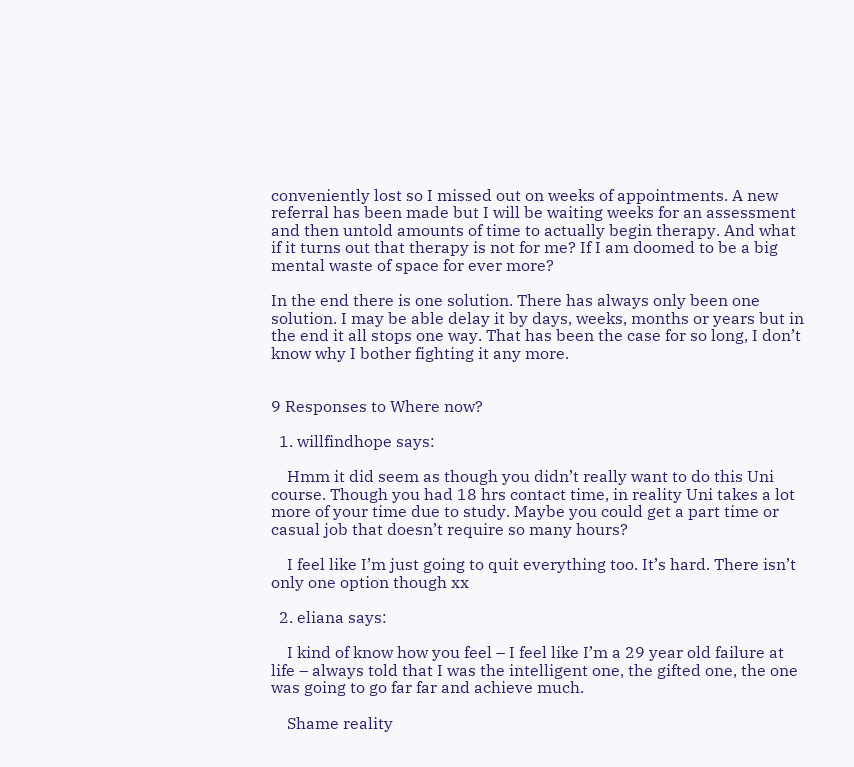conveniently lost so I missed out on weeks of appointments. A new referral has been made but I will be waiting weeks for an assessment and then untold amounts of time to actually begin therapy. And what if it turns out that therapy is not for me? If I am doomed to be a big mental waste of space for ever more?

In the end there is one solution. There has always only been one solution. I may be able delay it by days, weeks, months or years but in the end it all stops one way. That has been the case for so long, I don’t know why I bother fighting it any more.


9 Responses to Where now?

  1. willfindhope says:

    Hmm it did seem as though you didn’t really want to do this Uni course. Though you had 18 hrs contact time, in reality Uni takes a lot more of your time due to study. Maybe you could get a part time or casual job that doesn’t require so many hours?

    I feel like I’m just going to quit everything too. It’s hard. There isn’t only one option though xx

  2. eliana says:

    I kind of know how you feel – I feel like I’m a 29 year old failure at life – always told that I was the intelligent one, the gifted one, the one was going to go far far and achieve much.

    Shame reality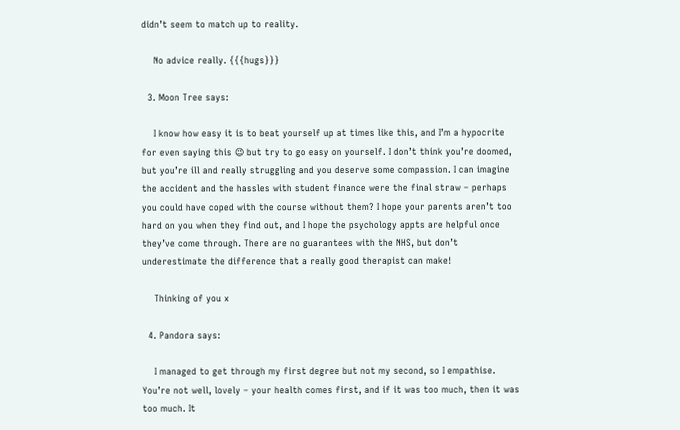didn’t seem to match up to reality.

    No advice really. {{{hugs}}}

  3. Moon Tree says:

    I know how easy it is to beat yourself up at times like this, and I’m a hypocrite for even saying this 😉 but try to go easy on yourself. I don’t think you’re doomed, but you’re ill and really struggling and you deserve some compassion. I can imagine the accident and the hassles with student finance were the final straw – perhaps you could have coped with the course without them? I hope your parents aren’t too hard on you when they find out, and I hope the psychology appts are helpful once they’ve come through. There are no guarantees with the NHS, but don’t underestimate the difference that a really good therapist can make!

    Thinking of you x

  4. Pandora says:

    I managed to get through my first degree but not my second, so I empathise. You’re not well, lovely – your health comes first, and if it was too much, then it was too much. It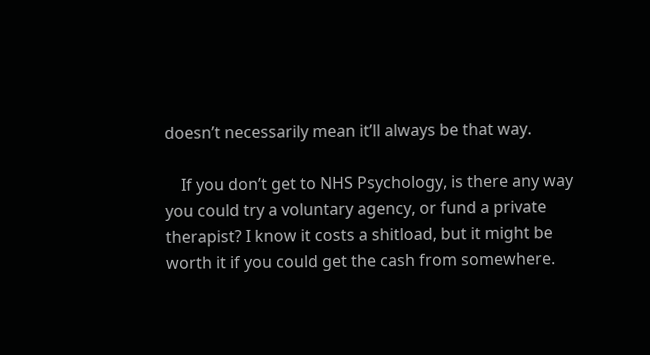doesn’t necessarily mean it’ll always be that way.

    If you don’t get to NHS Psychology, is there any way you could try a voluntary agency, or fund a private therapist? I know it costs a shitload, but it might be worth it if you could get the cash from somewhere.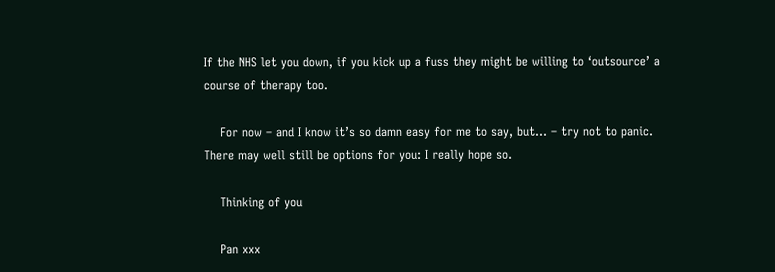If the NHS let you down, if you kick up a fuss they might be willing to ‘outsource’ a course of therapy too.

    For now – and I know it’s so damn easy for me to say, but… – try not to panic. There may well still be options for you: I really hope so.

    Thinking of you

    Pan xxx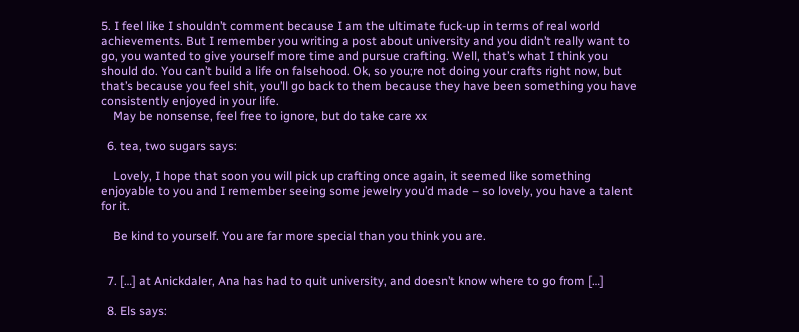5. I feel like I shouldn’t comment because I am the ultimate fuck-up in terms of real world achievements. But I remember you writing a post about university and you didn’t really want to go, you wanted to give yourself more time and pursue crafting. Well, that’s what I think you should do. You can’t build a life on falsehood. Ok, so you;re not doing your crafts right now, but that’s because you feel shit, you’ll go back to them because they have been something you have consistently enjoyed in your life.
    May be nonsense, feel free to ignore, but do take care xx

  6. tea, two sugars says:

    Lovely, I hope that soon you will pick up crafting once again, it seemed like something enjoyable to you and I remember seeing some jewelry you’d made – so lovely, you have a talent for it.

    Be kind to yourself. You are far more special than you think you are.


  7. […] at Anickdaler, Ana has had to quit university, and doesn’t know where to go from […]

  8. Els says: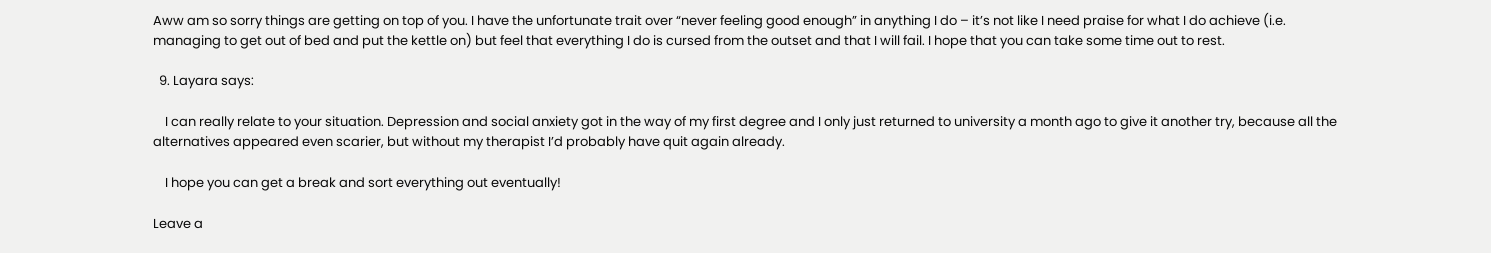Aww am so sorry things are getting on top of you. I have the unfortunate trait over “never feeling good enough” in anything I do – it’s not like I need praise for what I do achieve (i.e. managing to get out of bed and put the kettle on) but feel that everything I do is cursed from the outset and that I will fail. I hope that you can take some time out to rest.

  9. Layara says:

    I can really relate to your situation. Depression and social anxiety got in the way of my first degree and I only just returned to university a month ago to give it another try, because all the alternatives appeared even scarier, but without my therapist I’d probably have quit again already.

    I hope you can get a break and sort everything out eventually!

Leave a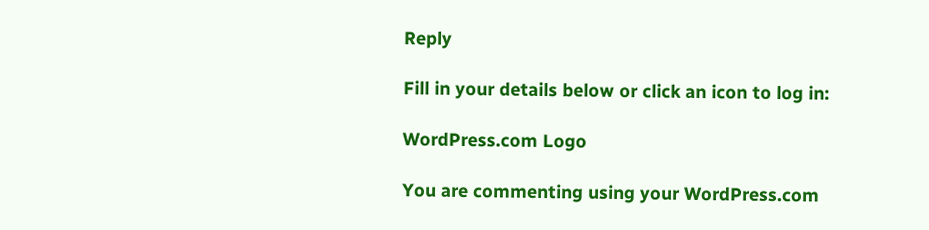Reply

Fill in your details below or click an icon to log in:

WordPress.com Logo

You are commenting using your WordPress.com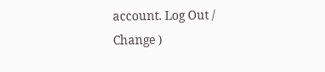account. Log Out / Change )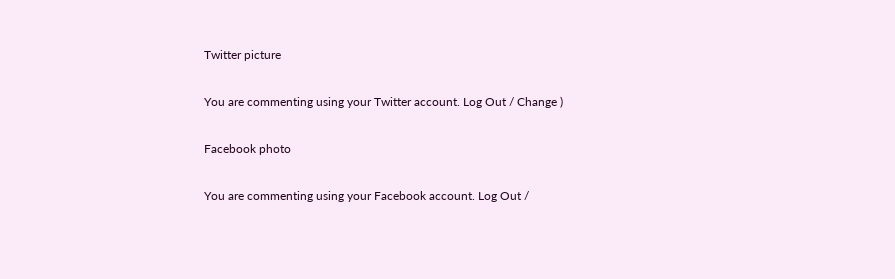Twitter picture

You are commenting using your Twitter account. Log Out / Change )

Facebook photo

You are commenting using your Facebook account. Log Out /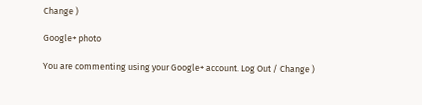Change )

Google+ photo

You are commenting using your Google+ account. Log Out / Change )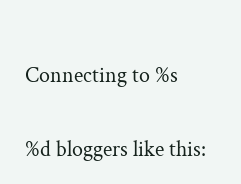Connecting to %s

%d bloggers like this: